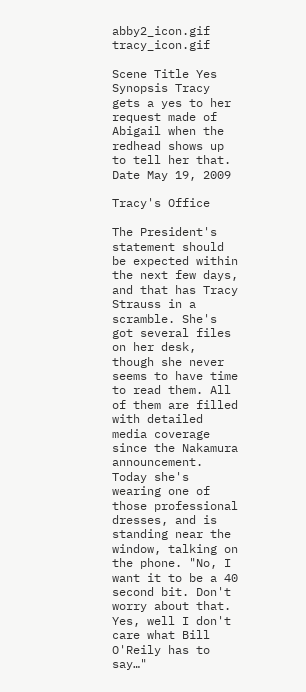abby2_icon.gif tracy_icon.gif

Scene Title Yes
Synopsis Tracy gets a yes to her request made of Abigail when the redhead shows up to tell her that.
Date May 19, 2009

Tracy's Office

The President's statement should be expected within the next few days, and that has Tracy Strauss in a scramble. She's got several files on her desk, though she never seems to have time to read them. All of them are filled with detailed media coverage since the Nakamura announcement. Today she's wearing one of those professional dresses, and is standing near the window, talking on the phone. "No, I want it to be a 40 second bit. Don't worry about that. Yes, well I don't care what Bill O'Reily has to say…"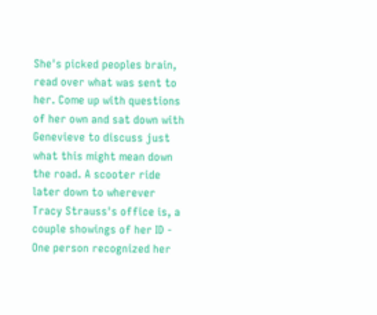She's picked peoples brain, read over what was sent to her. Come up with questions of her own and sat down with Genevieve to discuss just what this might mean down the road. A scooter ride later down to wherever Tracy Strauss's office is, a couple showings of her ID - One person recognized her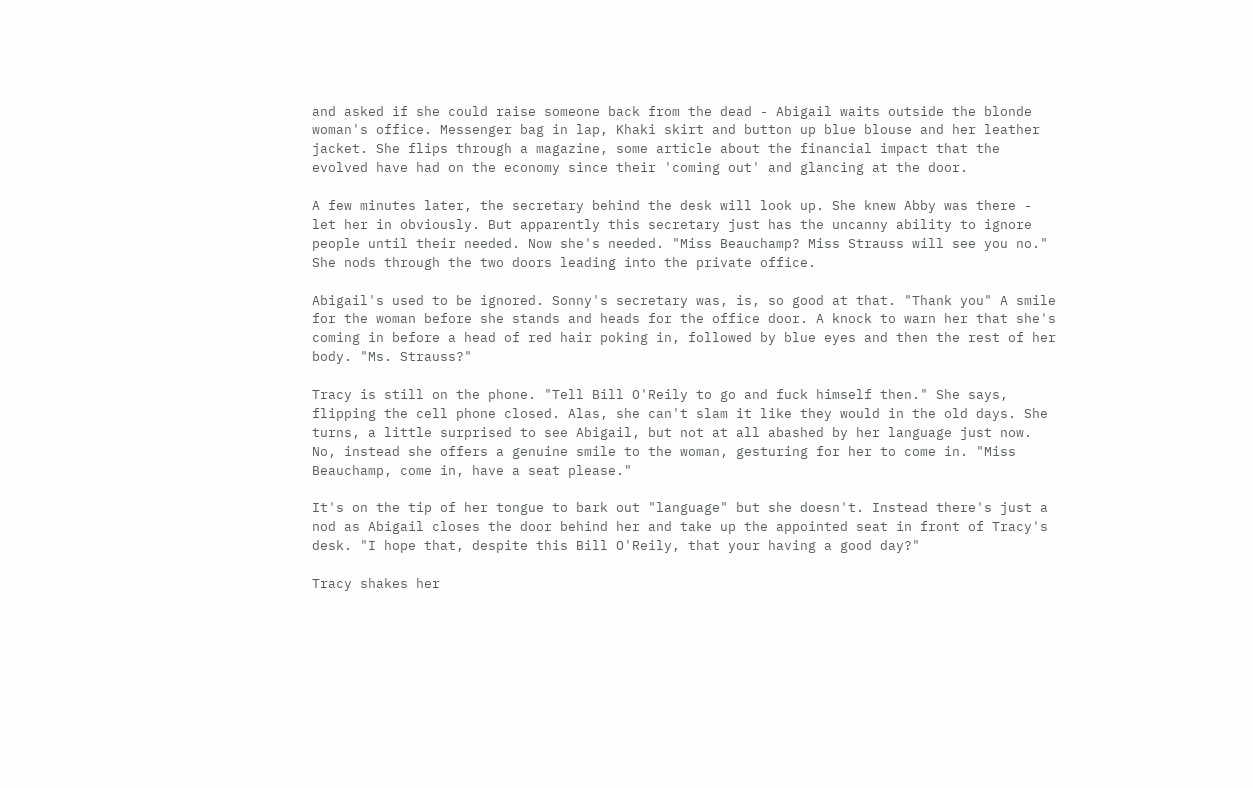and asked if she could raise someone back from the dead - Abigail waits outside the blonde woman's office. Messenger bag in lap, Khaki skirt and button up blue blouse and her leather jacket. She flips through a magazine, some article about the financial impact that the evolved have had on the economy since their 'coming out' and glancing at the door.

A few minutes later, the secretary behind the desk will look up. She knew Abby was there - let her in obviously. But apparently this secretary just has the uncanny ability to ignore people until their needed. Now she's needed. "Miss Beauchamp? Miss Strauss will see you no." She nods through the two doors leading into the private office.

Abigail's used to be ignored. Sonny's secretary was, is, so good at that. "Thank you" A smile for the woman before she stands and heads for the office door. A knock to warn her that she's coming in before a head of red hair poking in, followed by blue eyes and then the rest of her body. "Ms. Strauss?"

Tracy is still on the phone. "Tell Bill O'Reily to go and fuck himself then." She says, flipping the cell phone closed. Alas, she can't slam it like they would in the old days. She turns, a little surprised to see Abigail, but not at all abashed by her language just now. No, instead she offers a genuine smile to the woman, gesturing for her to come in. "Miss Beauchamp, come in, have a seat please."

It's on the tip of her tongue to bark out "language" but she doesn't. Instead there's just a nod as Abigail closes the door behind her and take up the appointed seat in front of Tracy's desk. "I hope that, despite this Bill O'Reily, that your having a good day?"

Tracy shakes her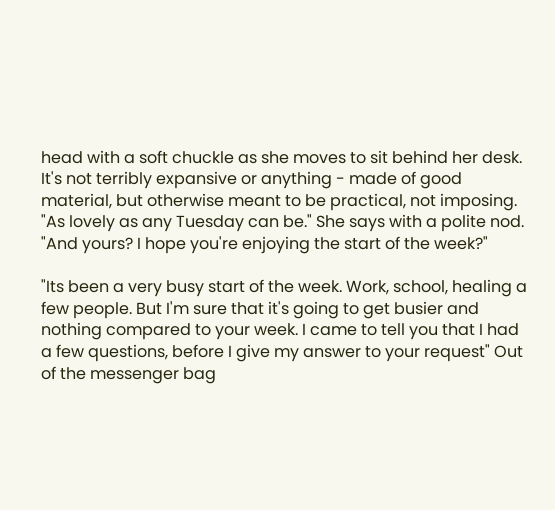head with a soft chuckle as she moves to sit behind her desk. It's not terribly expansive or anything - made of good material, but otherwise meant to be practical, not imposing. "As lovely as any Tuesday can be." She says with a polite nod. "And yours? I hope you're enjoying the start of the week?"

"Its been a very busy start of the week. Work, school, healing a few people. But I'm sure that it's going to get busier and nothing compared to your week. I came to tell you that I had a few questions, before I give my answer to your request" Out of the messenger bag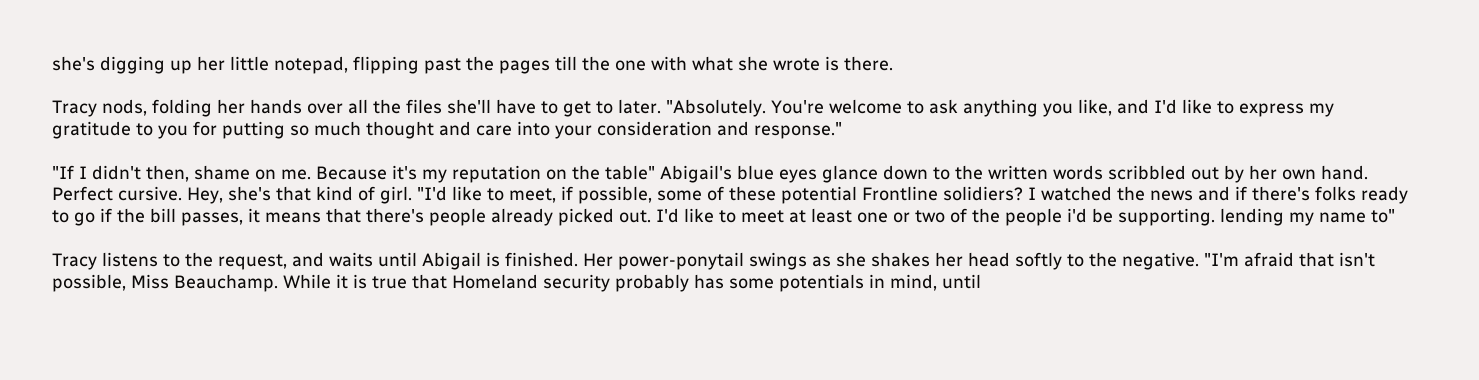she's digging up her little notepad, flipping past the pages till the one with what she wrote is there.

Tracy nods, folding her hands over all the files she'll have to get to later. "Absolutely. You're welcome to ask anything you like, and I'd like to express my gratitude to you for putting so much thought and care into your consideration and response."

"If I didn't then, shame on me. Because it's my reputation on the table" Abigail's blue eyes glance down to the written words scribbled out by her own hand. Perfect cursive. Hey, she's that kind of girl. "I'd like to meet, if possible, some of these potential Frontline solidiers? I watched the news and if there's folks ready to go if the bill passes, it means that there's people already picked out. I'd like to meet at least one or two of the people i'd be supporting. lending my name to"

Tracy listens to the request, and waits until Abigail is finished. Her power-ponytail swings as she shakes her head softly to the negative. "I'm afraid that isn't possible, Miss Beauchamp. While it is true that Homeland security probably has some potentials in mind, until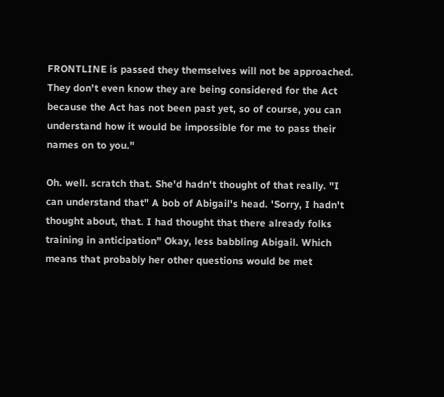FRONTLINE is passed they themselves will not be approached. They don't even know they are being considered for the Act because the Act has not been past yet, so of course, you can understand how it would be impossible for me to pass their names on to you."

Oh. well. scratch that. She'd hadn't thought of that really. "I can understand that" A bob of Abigail's head. 'Sorry, I hadn't thought about, that. I had thought that there already folks training in anticipation" Okay, less babbling Abigail. Which means that probably her other questions would be met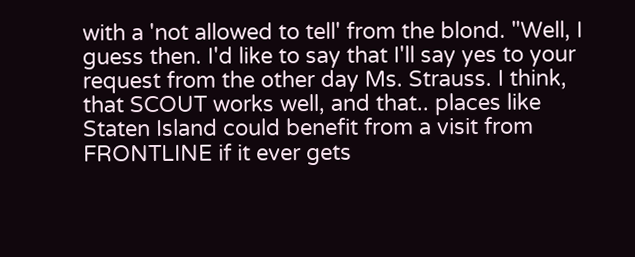with a 'not allowed to tell' from the blond. "Well, I guess then. I'd like to say that I'll say yes to your request from the other day Ms. Strauss. I think, that SCOUT works well, and that.. places like Staten Island could benefit from a visit from FRONTLINE if it ever gets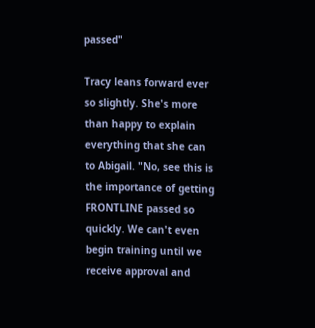passed"

Tracy leans forward ever so slightly. She's more than happy to explain everything that she can to Abigail. "No, see this is the importance of getting FRONTLINE passed so quickly. We can't even begin training until we receive approval and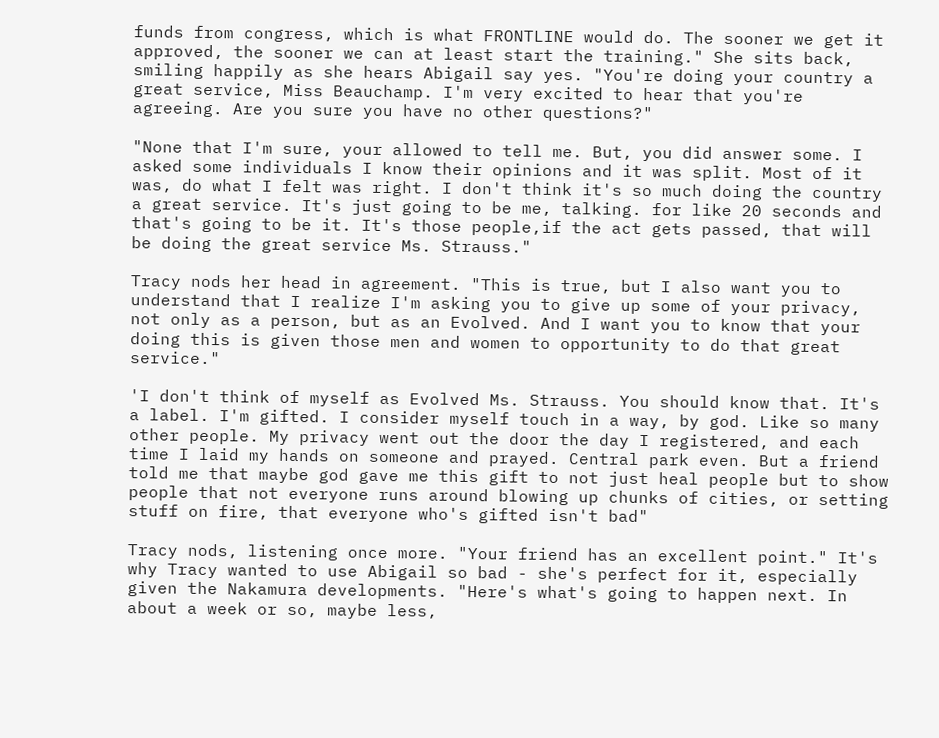funds from congress, which is what FRONTLINE would do. The sooner we get it approved, the sooner we can at least start the training." She sits back, smiling happily as she hears Abigail say yes. "You're doing your country a great service, Miss Beauchamp. I'm very excited to hear that you're agreeing. Are you sure you have no other questions?"

"None that I'm sure, your allowed to tell me. But, you did answer some. I asked some individuals I know their opinions and it was split. Most of it was, do what I felt was right. I don't think it's so much doing the country a great service. It's just going to be me, talking. for like 20 seconds and that's going to be it. It's those people,if the act gets passed, that will be doing the great service Ms. Strauss."

Tracy nods her head in agreement. "This is true, but I also want you to understand that I realize I'm asking you to give up some of your privacy, not only as a person, but as an Evolved. And I want you to know that your doing this is given those men and women to opportunity to do that great service."

'I don't think of myself as Evolved Ms. Strauss. You should know that. It's a label. I'm gifted. I consider myself touch in a way, by god. Like so many other people. My privacy went out the door the day I registered, and each time I laid my hands on someone and prayed. Central park even. But a friend told me that maybe god gave me this gift to not just heal people but to show people that not everyone runs around blowing up chunks of cities, or setting stuff on fire, that everyone who's gifted isn't bad"

Tracy nods, listening once more. "Your friend has an excellent point." It's why Tracy wanted to use Abigail so bad - she's perfect for it, especially given the Nakamura developments. "Here's what's going to happen next. In about a week or so, maybe less,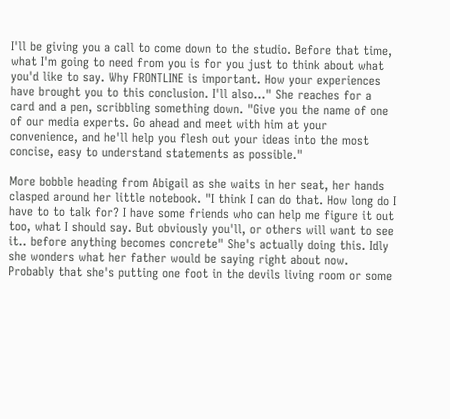I'll be giving you a call to come down to the studio. Before that time, what I'm going to need from you is for you just to think about what you'd like to say. Why FRONTLINE is important. How your experiences have brought you to this conclusion. I'll also…" She reaches for a card and a pen, scribbling something down. "Give you the name of one of our media experts. Go ahead and meet with him at your convenience, and he'll help you flesh out your ideas into the most concise, easy to understand statements as possible."

More bobble heading from Abigail as she waits in her seat, her hands clasped around her little notebook. "I think I can do that. How long do I have to to talk for? I have some friends who can help me figure it out too, what I should say. But obviously you'll, or others will want to see it.. before anything becomes concrete" She's actually doing this. Idly she wonders what her father would be saying right about now. Probably that she's putting one foot in the devils living room or some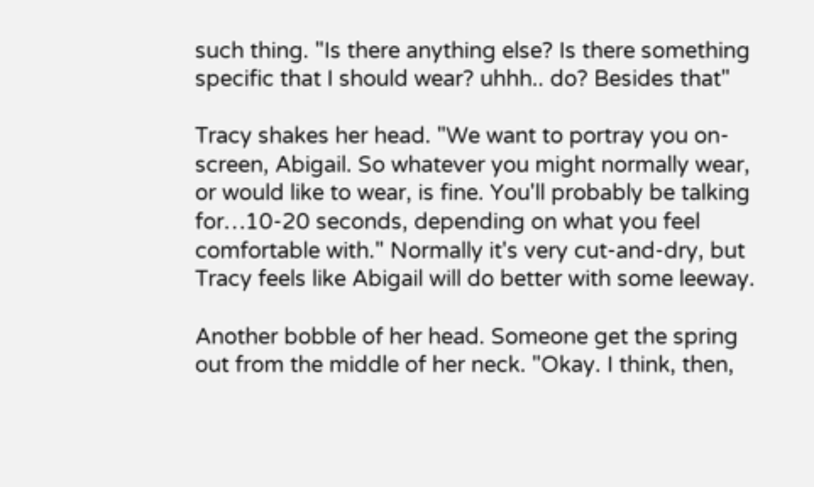such thing. "Is there anything else? Is there something specific that I should wear? uhhh.. do? Besides that"

Tracy shakes her head. "We want to portray you on-screen, Abigail. So whatever you might normally wear, or would like to wear, is fine. You'll probably be talking for…10-20 seconds, depending on what you feel comfortable with." Normally it's very cut-and-dry, but Tracy feels like Abigail will do better with some leeway.

Another bobble of her head. Someone get the spring out from the middle of her neck. "Okay. I think, then,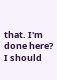that. I'm done here? I should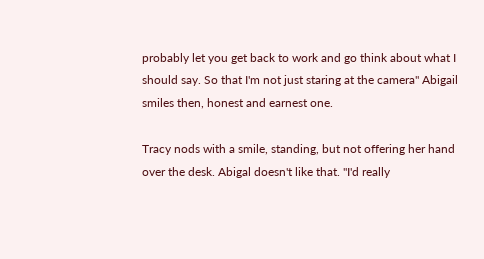probably let you get back to work and go think about what I should say. So that I'm not just staring at the camera" Abigail smiles then, honest and earnest one.

Tracy nods with a smile, standing, but not offering her hand over the desk. Abigal doesn't like that. "I'd really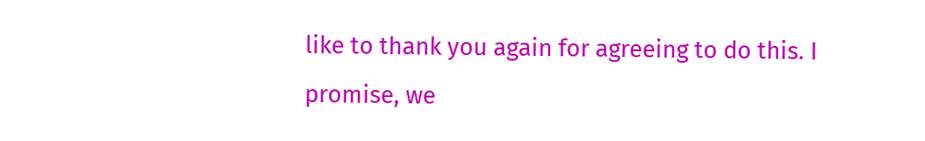like to thank you again for agreeing to do this. I promise, we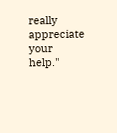really appreciate your help."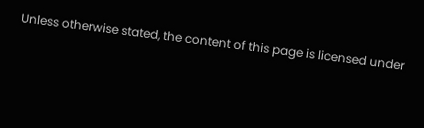Unless otherwise stated, the content of this page is licensed under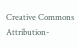Creative Commons Attribution-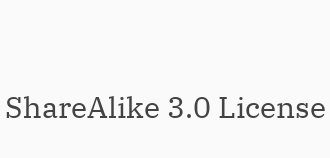ShareAlike 3.0 License